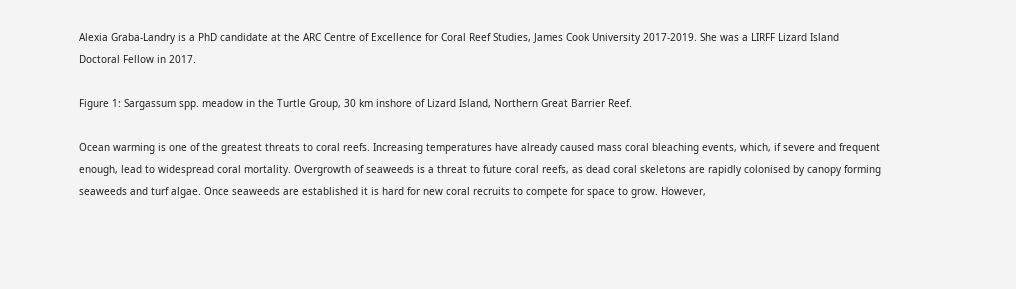Alexia Graba-Landry is a PhD candidate at the ARC Centre of Excellence for Coral Reef Studies, James Cook University 2017-2019. She was a LIRFF Lizard Island Doctoral Fellow in 2017.

Figure 1: Sargassum spp. meadow in the Turtle Group, 30 km inshore of Lizard Island, Northern Great Barrier Reef.

Ocean warming is one of the greatest threats to coral reefs. Increasing temperatures have already caused mass coral bleaching events, which, if severe and frequent enough, lead to widespread coral mortality. Overgrowth of seaweeds is a threat to future coral reefs, as dead coral skeletons are rapidly colonised by canopy forming seaweeds and turf algae. Once seaweeds are established it is hard for new coral recruits to compete for space to grow. However,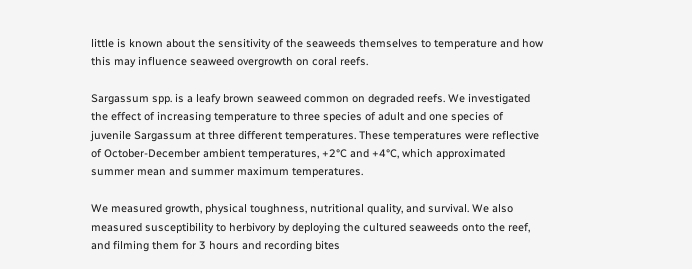little is known about the sensitivity of the seaweeds themselves to temperature and how this may influence seaweed overgrowth on coral reefs.

Sargassum spp. is a leafy brown seaweed common on degraded reefs. We investigated the effect of increasing temperature to three species of adult and one species of juvenile Sargassum at three different temperatures. These temperatures were reflective of October-December ambient temperatures, +2°C and +4°C, which approximated summer mean and summer maximum temperatures.

We measured growth, physical toughness, nutritional quality, and survival. We also measured susceptibility to herbivory by deploying the cultured seaweeds onto the reef, and filming them for 3 hours and recording bites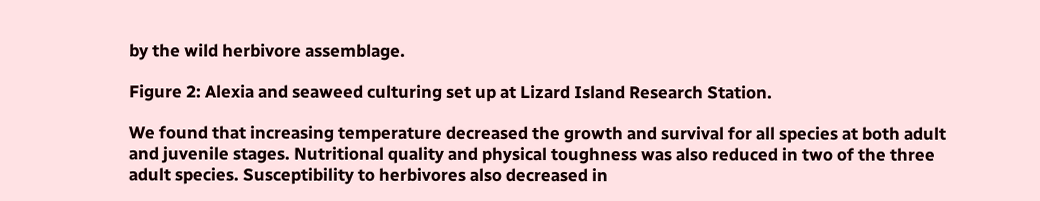by the wild herbivore assemblage.

Figure 2: Alexia and seaweed culturing set up at Lizard Island Research Station.

We found that increasing temperature decreased the growth and survival for all species at both adult and juvenile stages. Nutritional quality and physical toughness was also reduced in two of the three adult species. Susceptibility to herbivores also decreased in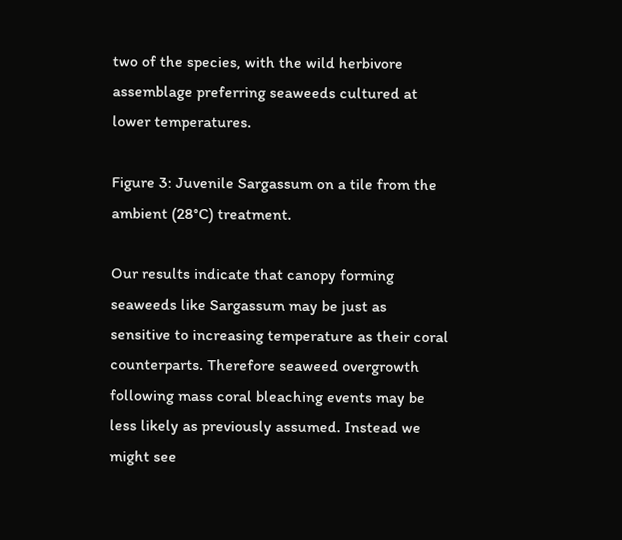two of the species, with the wild herbivore assemblage preferring seaweeds cultured at lower temperatures.

Figure 3: Juvenile Sargassum on a tile from the ambient (28°C) treatment.

Our results indicate that canopy forming seaweeds like Sargassum may be just as sensitive to increasing temperature as their coral counterparts. Therefore seaweed overgrowth following mass coral bleaching events may be less likely as previously assumed. Instead we might see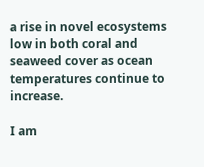a rise in novel ecosystems low in both coral and seaweed cover as ocean temperatures continue to increase.

I am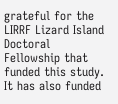grateful for the LIRRF Lizard Island Doctoral Fellowship that funded this study. It has also funded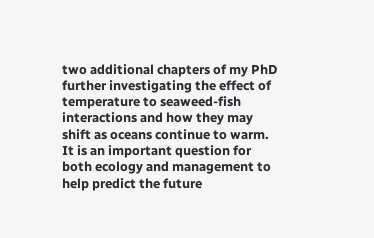two additional chapters of my PhD further investigating the effect of temperature to seaweed-fish interactions and how they may shift as oceans continue to warm. It is an important question for both ecology and management to help predict the future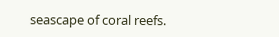seascape of coral reefs.